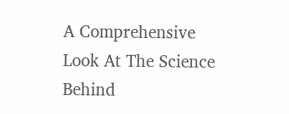A Comprehensive Look At The Science Behind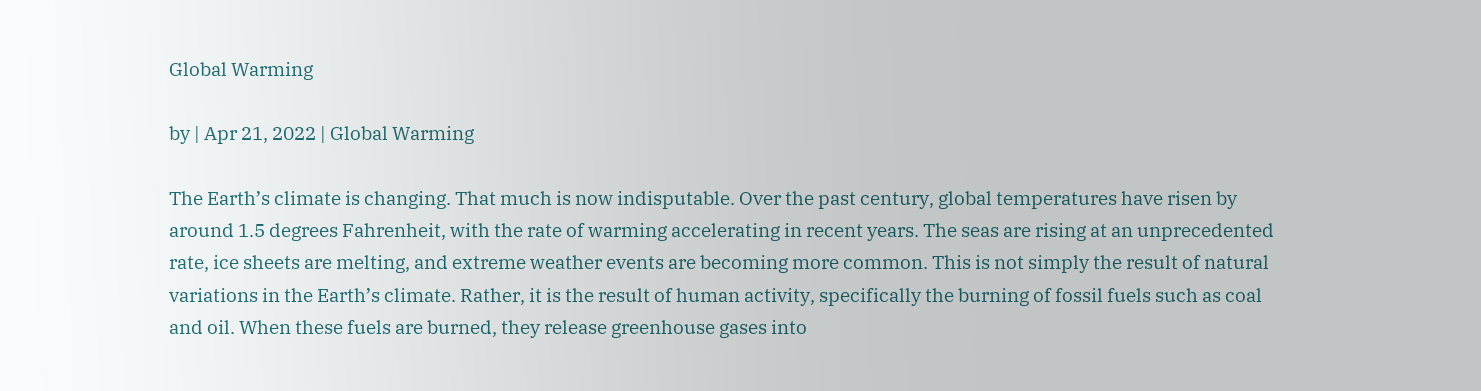Global Warming

by | Apr 21, 2022 | Global Warming

The Earth’s climate is changing. That much is now indisputable. Over the past century, global temperatures have risen by around 1.5 degrees Fahrenheit, with the rate of warming accelerating in recent years. The seas are rising at an unprecedented rate, ice sheets are melting, and extreme weather events are becoming more common. This is not simply the result of natural variations in the Earth’s climate. Rather, it is the result of human activity, specifically the burning of fossil fuels such as coal and oil. When these fuels are burned, they release greenhouse gases into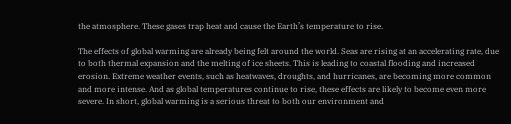the atmosphere. These gases trap heat and cause the Earth’s temperature to rise.

The effects of global warming are already being felt around the world. Seas are rising at an accelerating rate, due to both thermal expansion and the melting of ice sheets. This is leading to coastal flooding and increased erosion. Extreme weather events, such as heatwaves, droughts, and hurricanes, are becoming more common and more intense. And as global temperatures continue to rise, these effects are likely to become even more severe. In short, global warming is a serious threat to both our environment and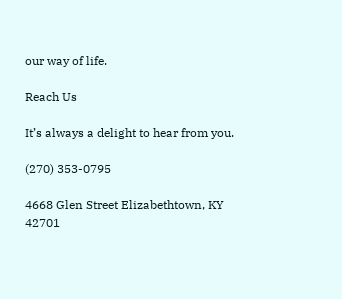our way of life.

Reach Us

It’s always a delight to hear from you.

(270) 353-0795

4668 Glen Street Elizabethtown, KY 42701